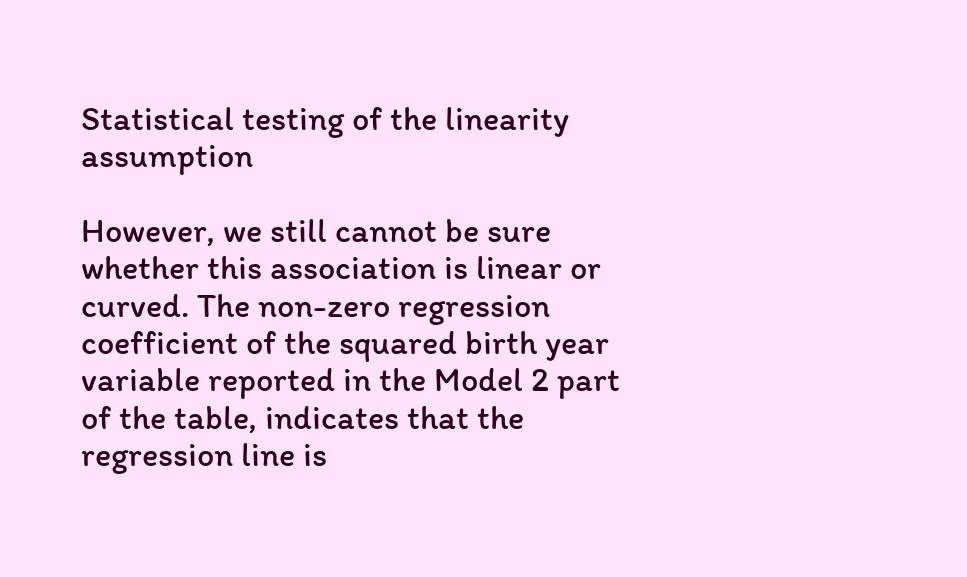Statistical testing of the linearity assumption

However, we still cannot be sure whether this association is linear or curved. The non-zero regression coefficient of the squared birth year variable reported in the Model 2 part of the table, indicates that the regression line is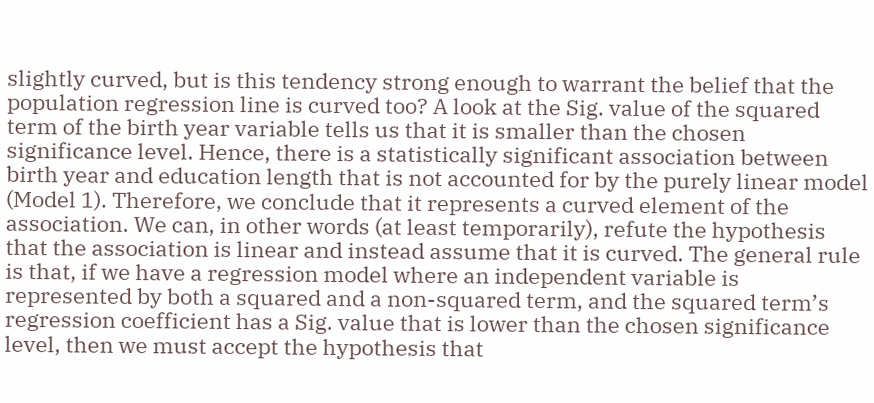slightly curved, but is this tendency strong enough to warrant the belief that the population regression line is curved too? A look at the Sig. value of the squared term of the birth year variable tells us that it is smaller than the chosen significance level. Hence, there is a statistically significant association between birth year and education length that is not accounted for by the purely linear model (Model 1). Therefore, we conclude that it represents a curved element of the association. We can, in other words (at least temporarily), refute the hypothesis that the association is linear and instead assume that it is curved. The general rule is that, if we have a regression model where an independent variable is represented by both a squared and a non-squared term, and the squared term’s regression coefficient has a Sig. value that is lower than the chosen significance level, then we must accept the hypothesis that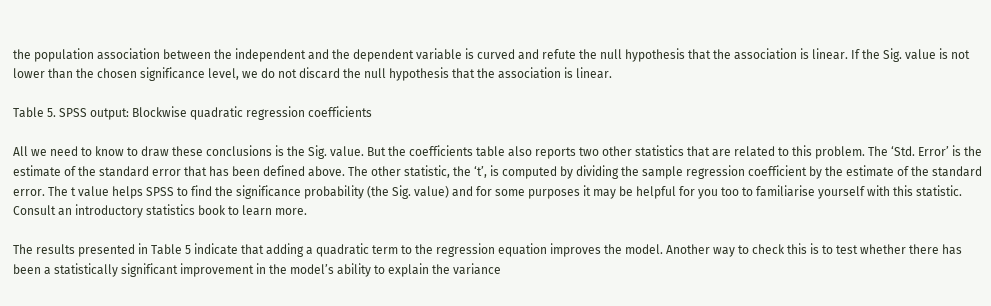the population association between the independent and the dependent variable is curved and refute the null hypothesis that the association is linear. If the Sig. value is not lower than the chosen significance level, we do not discard the null hypothesis that the association is linear.

Table 5. SPSS output: Blockwise quadratic regression coefficients

All we need to know to draw these conclusions is the Sig. value. But the coefficients table also reports two other statistics that are related to this problem. The ‘Std. Error’ is the estimate of the standard error that has been defined above. The other statistic, the ‘t’, is computed by dividing the sample regression coefficient by the estimate of the standard error. The t value helps SPSS to find the significance probability (the Sig. value) and for some purposes it may be helpful for you too to familiarise yourself with this statistic. Consult an introductory statistics book to learn more.

The results presented in Table 5 indicate that adding a quadratic term to the regression equation improves the model. Another way to check this is to test whether there has been a statistically significant improvement in the model’s ability to explain the variance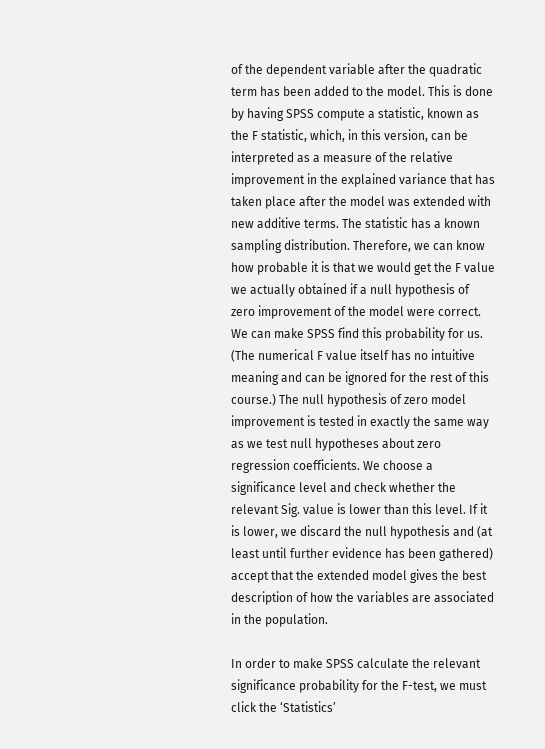of the dependent variable after the quadratic term has been added to the model. This is done by having SPSS compute a statistic, known as the F statistic, which, in this version, can be interpreted as a measure of the relative improvement in the explained variance that has taken place after the model was extended with new additive terms. The statistic has a known sampling distribution. Therefore, we can know how probable it is that we would get the F value we actually obtained if a null hypothesis of zero improvement of the model were correct. We can make SPSS find this probability for us. (The numerical F value itself has no intuitive meaning and can be ignored for the rest of this course.) The null hypothesis of zero model improvement is tested in exactly the same way as we test null hypotheses about zero regression coefficients. We choose a significance level and check whether the relevant Sig. value is lower than this level. If it is lower, we discard the null hypothesis and (at least until further evidence has been gathered) accept that the extended model gives the best description of how the variables are associated in the population.

In order to make SPSS calculate the relevant significance probability for the F-test, we must click the ‘Statistics’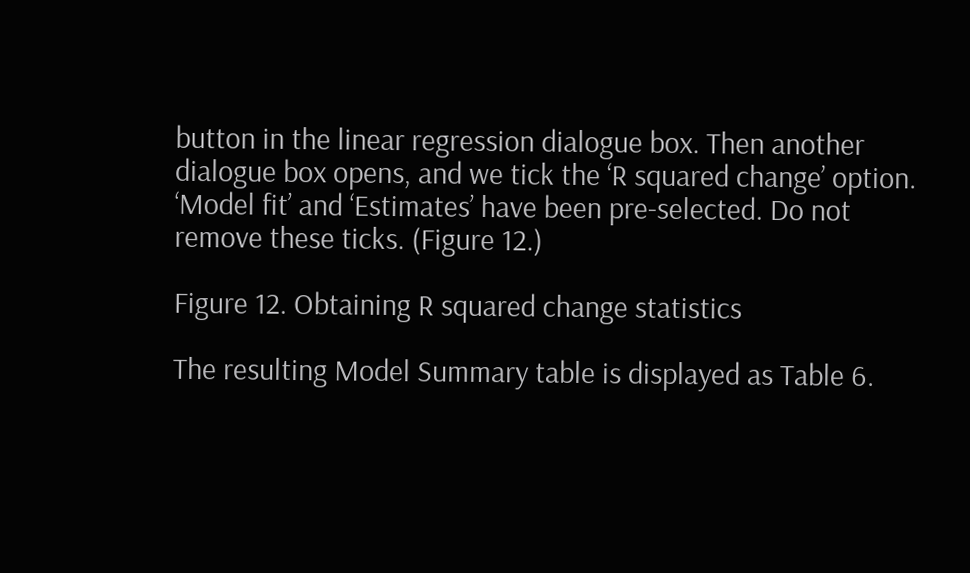button in the linear regression dialogue box. Then another dialogue box opens, and we tick the ‘R squared change’ option. ‘Model fit’ and ‘Estimates’ have been pre-selected. Do not remove these ticks. (Figure 12.)

Figure 12. Obtaining R squared change statistics

The resulting Model Summary table is displayed as Table 6.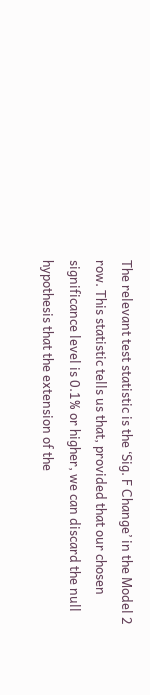The relevant test statistic is the ‘Sig. F Change’ in the Model 2 row. This statistic tells us that, provided that our chosen significance level is 0.1% or higher, we can discard the null hypothesis that the extension of the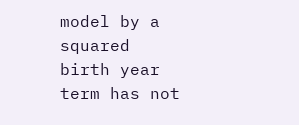model by a squared birth year term has not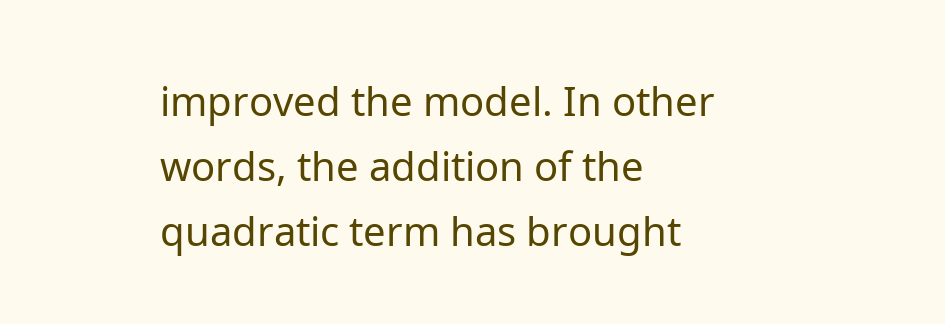improved the model. In other words, the addition of the quadratic term has brought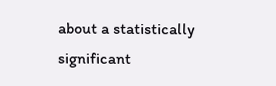about a statistically significant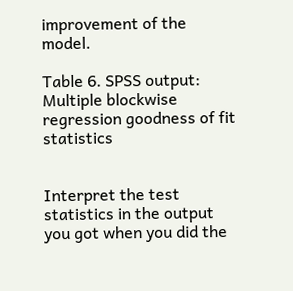improvement of the model.

Table 6. SPSS output: Multiple blockwise regression goodness of fit statistics


Interpret the test statistics in the output you got when you did the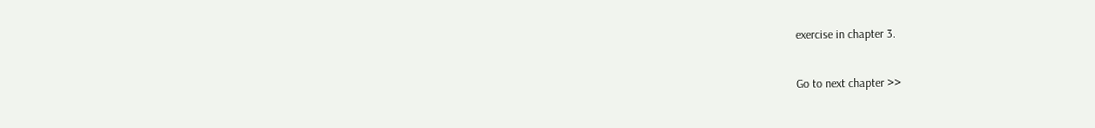exercise in chapter 3.

Go to next chapter >>